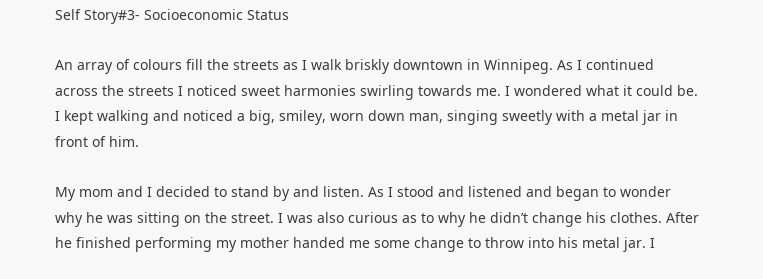Self Story#3- Socioeconomic Status

An array of colours fill the streets as I walk briskly downtown in Winnipeg. As I continued across the streets I noticed sweet harmonies swirling towards me. I wondered what it could be. I kept walking and noticed a big, smiley, worn down man, singing sweetly with a metal jar in front of him.

My mom and I decided to stand by and listen. As I stood and listened and began to wonder why he was sitting on the street. I was also curious as to why he didn’t change his clothes. After he finished performing my mother handed me some change to throw into his metal jar. I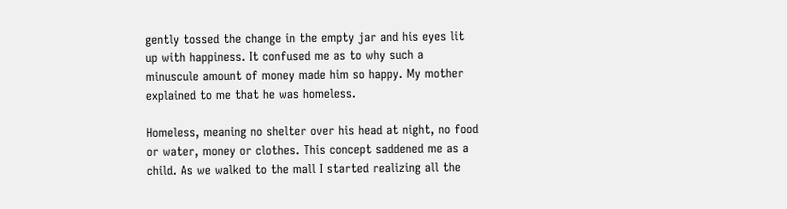gently tossed the change in the empty jar and his eyes lit up with happiness. It confused me as to why such a minuscule amount of money made him so happy. My mother explained to me that he was homeless.

Homeless, meaning no shelter over his head at night, no food or water, money or clothes. This concept saddened me as a child. As we walked to the mall I started realizing all the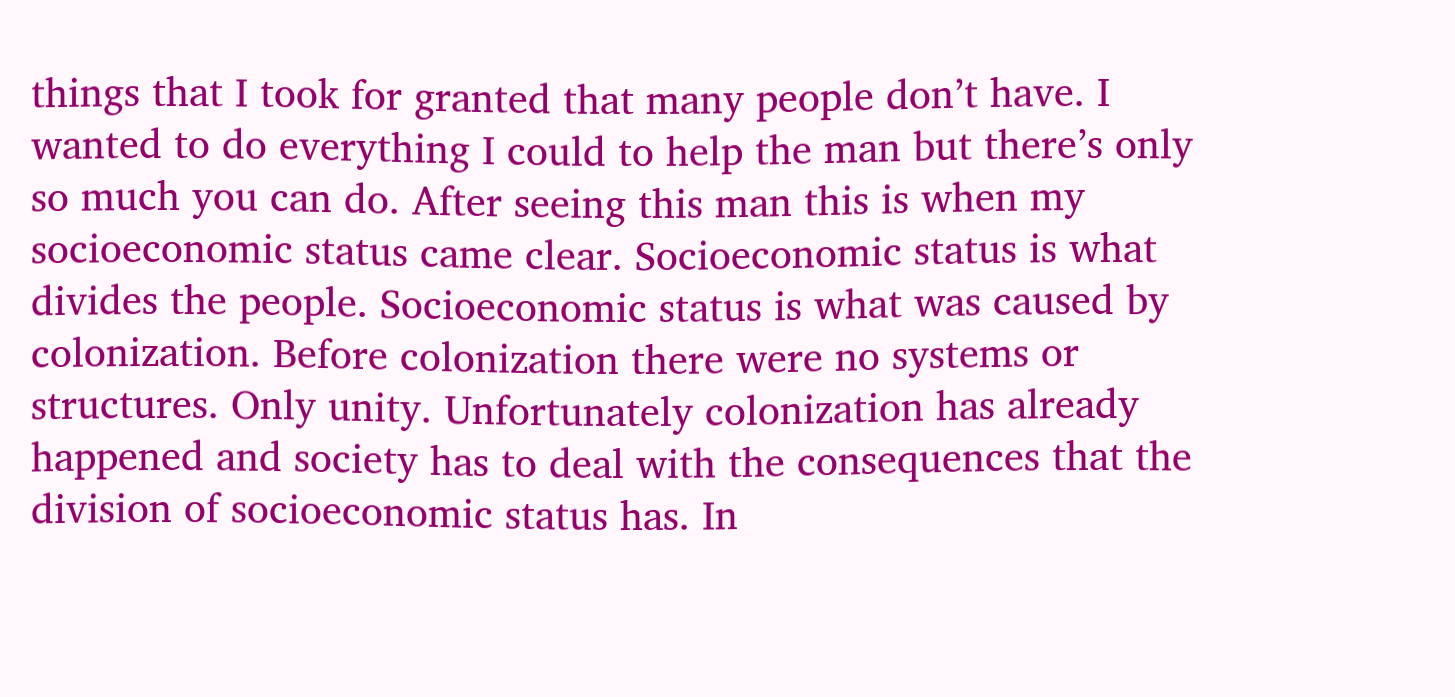things that I took for granted that many people don’t have. I wanted to do everything I could to help the man but there’s only so much you can do. After seeing this man this is when my socioeconomic status came clear. Socioeconomic status is what divides the people. Socioeconomic status is what was caused by colonization. Before colonization there were no systems or structures. Only unity. Unfortunately colonization has already happened and society has to deal with the consequences that the division of socioeconomic status has. In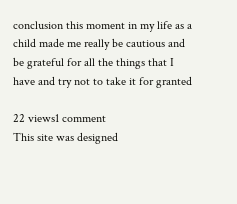conclusion this moment in my life as a child made me really be cautious and be grateful for all the things that I have and try not to take it for granted

22 views1 comment
This site was designed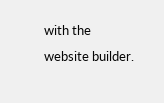with the
website builder.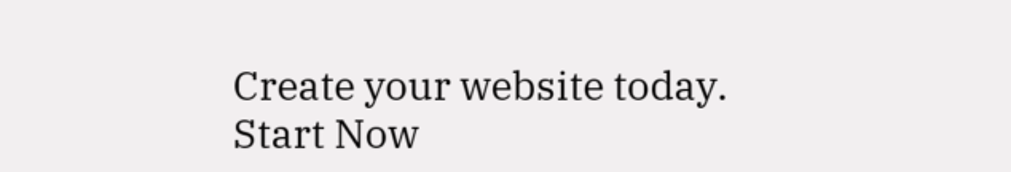Create your website today.
Start Now